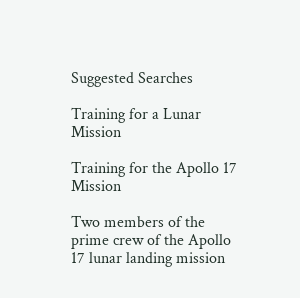Suggested Searches

Training for a Lunar Mission

Training for the Apollo 17 Mission

Two members of the prime crew of the Apollo 17 lunar landing mission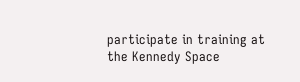participate in training at the Kennedy Space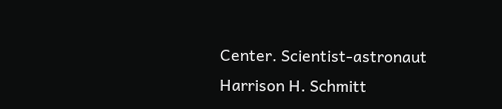Center. Scientist-astronaut Harrison H. Schmitt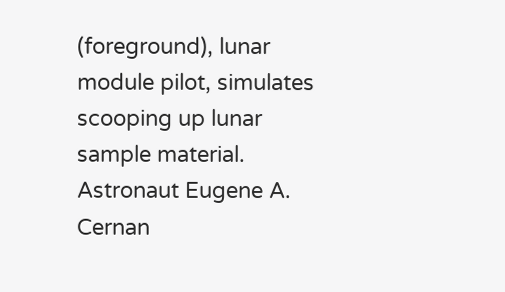(foreground), lunar module pilot, simulates scooping up lunar sample material. Astronaut Eugene A. Cernan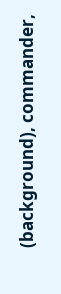(background), commander,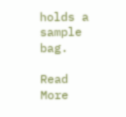holds a sample bag.

Read More